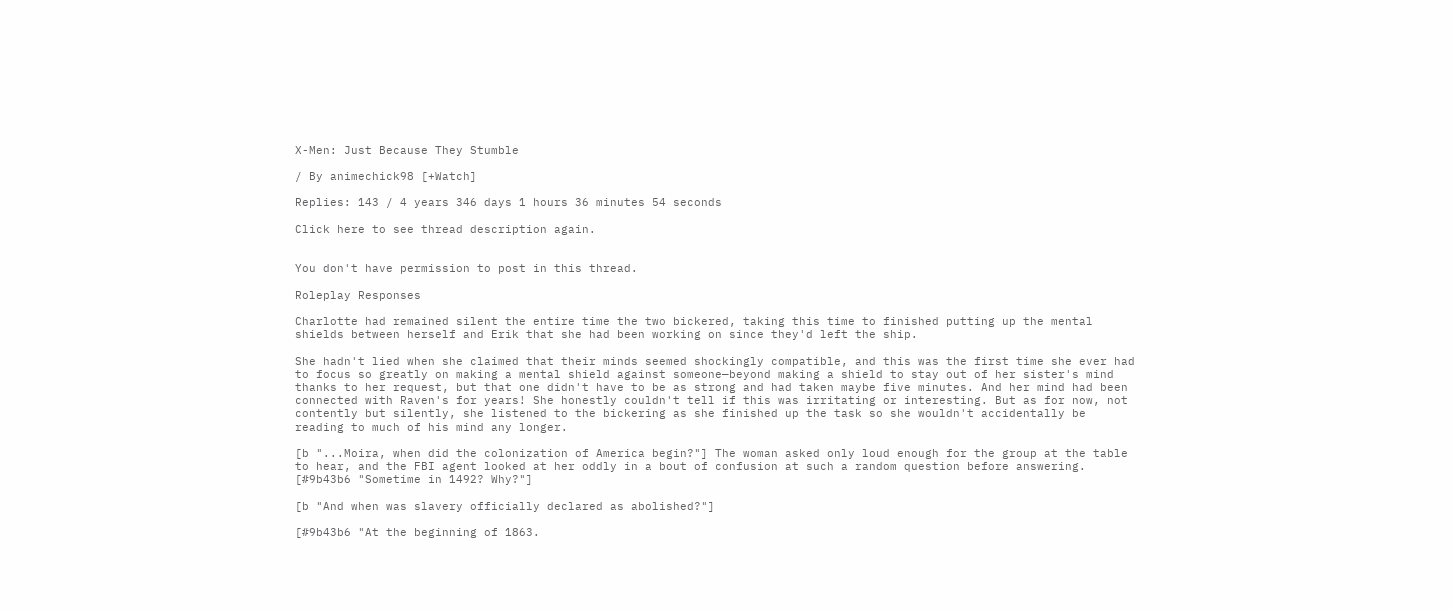X-Men: Just Because They Stumble

/ By animechick98 [+Watch]

Replies: 143 / 4 years 346 days 1 hours 36 minutes 54 seconds

Click here to see thread description again.


You don't have permission to post in this thread.

Roleplay Responses

Charlotte had remained silent the entire time the two bickered, taking this time to finished putting up the mental shields between herself and Erik that she had been working on since they'd left the ship.

She hadn't lied when she claimed that their minds seemed shockingly compatible, and this was the first time she ever had to focus so greatly on making a mental shield against someone—beyond making a shield to stay out of her sister's mind thanks to her request, but that one didn't have to be as strong and had taken maybe five minutes. And her mind had been connected with Raven's for years! She honestly couldn't tell if this was irritating or interesting. But as for now, not contently but silently, she listened to the bickering as she finished up the task so she wouldn't accidentally be reading to much of his mind any longer.

[b "...Moira, when did the colonization of America begin?"] The woman asked only loud enough for the group at the table to hear, and the FBI agent looked at her oddly in a bout of confusion at such a random question before answering. [#9b43b6 "Sometime in 1492? Why?"]

[b "And when was slavery officially declared as abolished?"]

[#9b43b6 "At the beginning of 1863.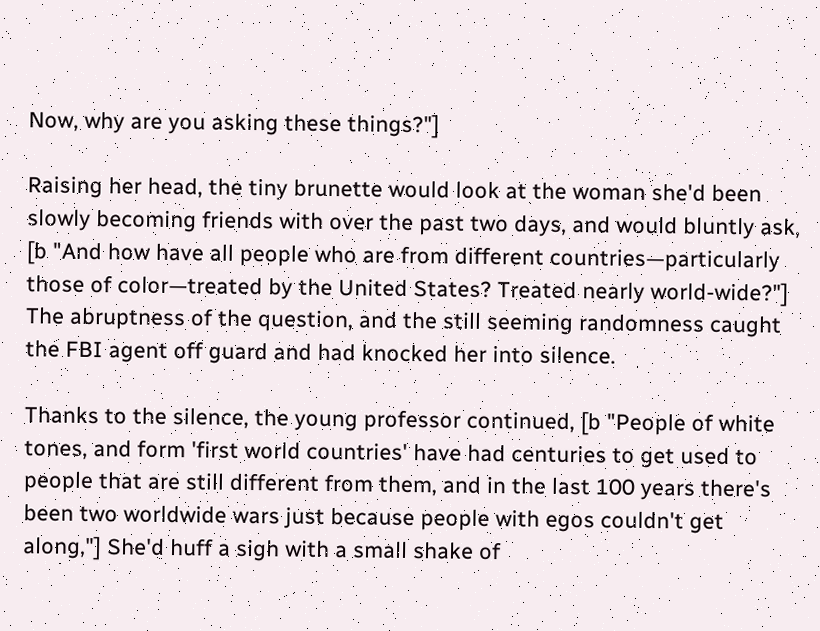Now, why are you asking these things?"]

Raising her head, the tiny brunette would look at the woman she'd been slowly becoming friends with over the past two days, and would bluntly ask, [b "And how have all people who are from different countries—particularly those of color—treated by the United States? Treated nearly world-wide?"] The abruptness of the question, and the still seeming randomness caught the FBI agent off guard and had knocked her into silence.

Thanks to the silence, the young professor continued, [b "People of white tones, and form 'first world countries' have had centuries to get used to people that are still different from them, and in the last 100 years there's been two worldwide wars just because people with egos couldn't get along,"] She'd huff a sigh with a small shake of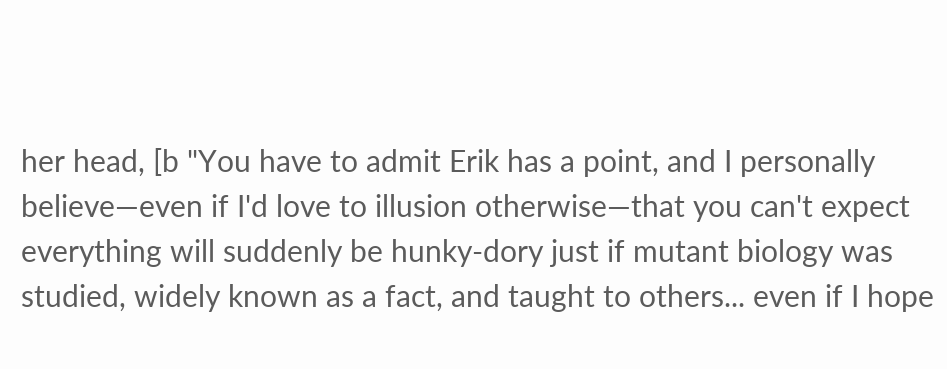her head, [b "You have to admit Erik has a point, and I personally believe—even if I'd love to illusion otherwise—that you can't expect everything will suddenly be hunky-dory just if mutant biology was studied, widely known as a fact, and taught to others... even if I hope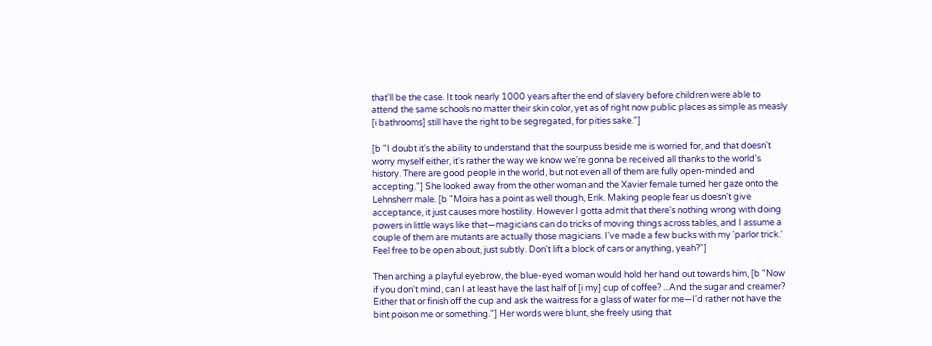that'll be the case. It took nearly 1000 years after the end of slavery before children were able to attend the same schools no matter their skin color, yet as of right now public places as simple as measly [i bathrooms] still have the right to be segregated, for pities sake."]

[b "I doubt it's the ability to understand that the sourpuss beside me is worried for, and that doesn't worry myself either, it's rather the way we know we're gonna be received all thanks to the world's history. There are good people in the world, but not even all of them are fully open-minded and accepting."] She looked away from the other woman and the Xavier female turned her gaze onto the Lehnsherr male. [b "Moira has a point as well though, Erik. Making people fear us doesn't give acceptance, it just causes more hostility. However I gotta admit that there's nothing wrong with doing powers in little ways like that—magicians can do tricks of moving things across tables, and I assume a couple of them are mutants are actually those magicians. I've made a few bucks with my 'parlor trick.' Feel free to be open about, just subtly. Don't lift a block of cars or anything, yeah?"]

Then arching a playful eyebrow, the blue-eyed woman would hold her hand out towards him, [b "Now if you don't mind, can I at least have the last half of [i my] cup of coffee? ...And the sugar and creamer? Either that or finish off the cup and ask the waitress for a glass of water for me—I'd rather not have the bint poison me or something."] Her words were blunt, she freely using that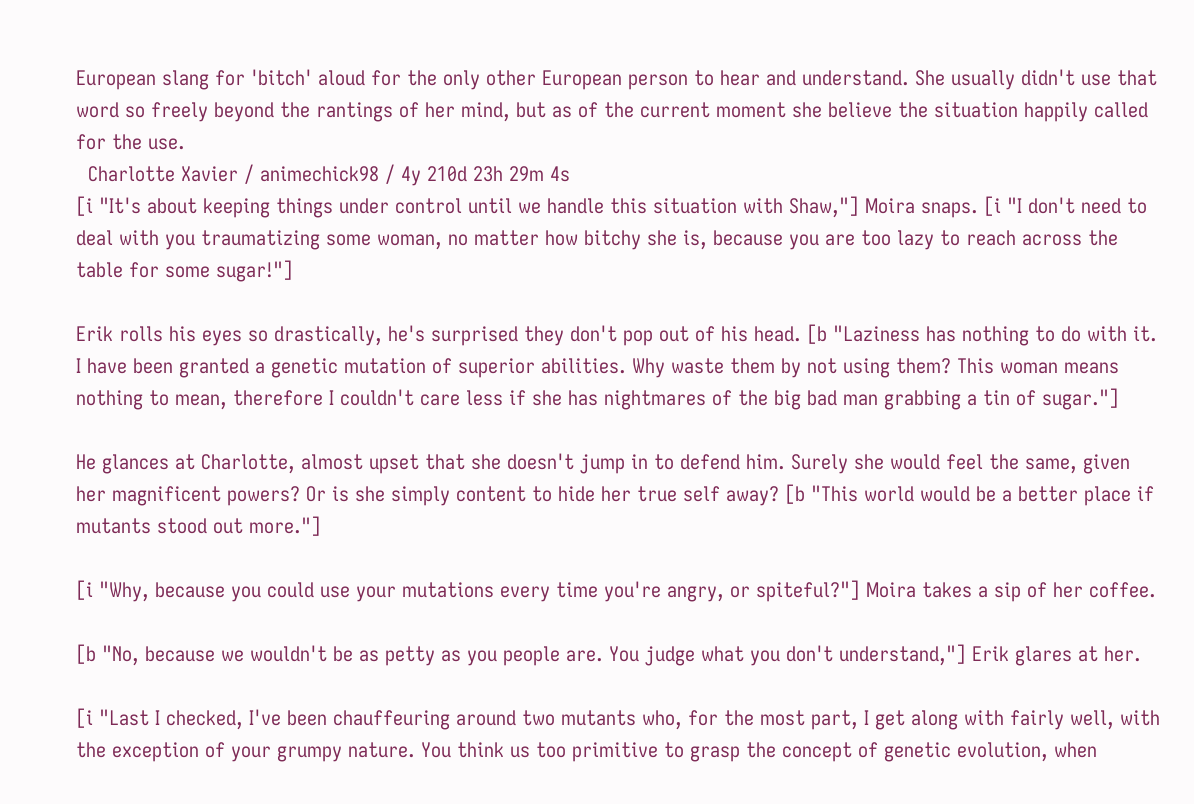European slang for 'bitch' aloud for the only other European person to hear and understand. She usually didn't use that word so freely beyond the rantings of her mind, but as of the current moment she believe the situation happily called for the use.
  Charlotte Xavier / animechick98 / 4y 210d 23h 29m 4s
[i "It's about keeping things under control until we handle this situation with Shaw,"] Moira snaps. [i "I don't need to deal with you traumatizing some woman, no matter how bitchy she is, because you are too lazy to reach across the table for some sugar!"]

Erik rolls his eyes so drastically, he's surprised they don't pop out of his head. [b "Laziness has nothing to do with it. I have been granted a genetic mutation of superior abilities. Why waste them by not using them? This woman means nothing to mean, therefore I couldn't care less if she has nightmares of the big bad man grabbing a tin of sugar."]

He glances at Charlotte, almost upset that she doesn't jump in to defend him. Surely she would feel the same, given her magnificent powers? Or is she simply content to hide her true self away? [b "This world would be a better place if mutants stood out more."]

[i "Why, because you could use your mutations every time you're angry, or spiteful?"] Moira takes a sip of her coffee.

[b "No, because we wouldn't be as petty as you people are. You judge what you don't understand,"] Erik glares at her.

[i "Last I checked, I've been chauffeuring around two mutants who, for the most part, I get along with fairly well, with the exception of your grumpy nature. You think us too primitive to grasp the concept of genetic evolution, when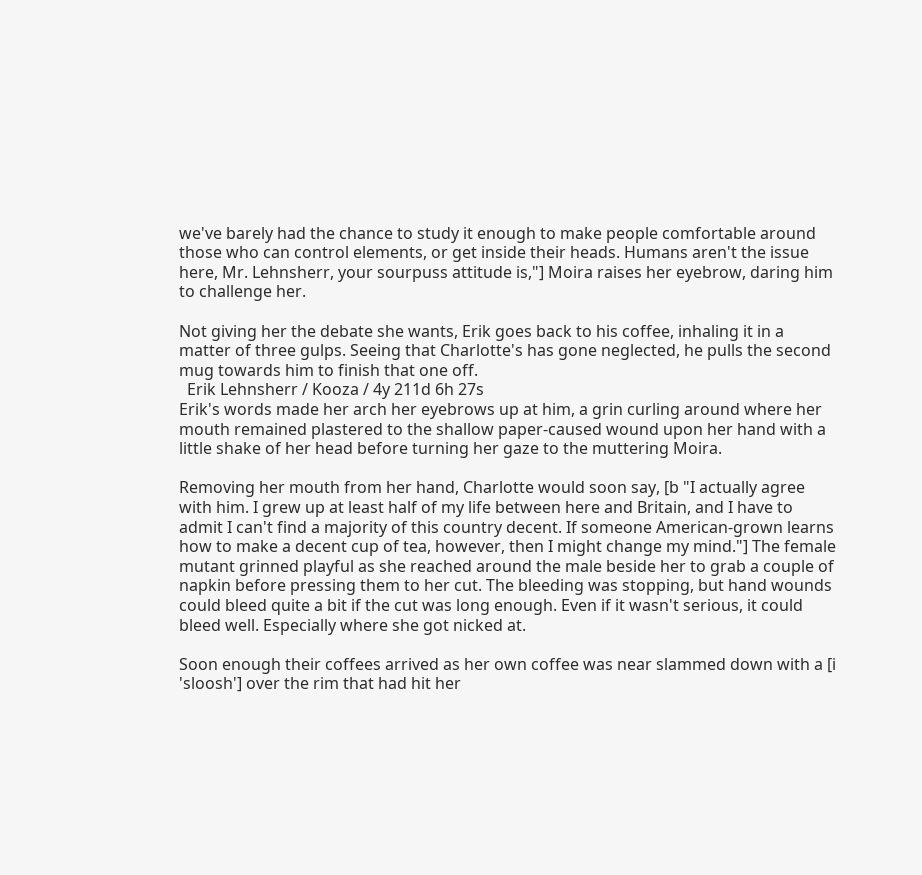we've barely had the chance to study it enough to make people comfortable around those who can control elements, or get inside their heads. Humans aren't the issue here, Mr. Lehnsherr, your sourpuss attitude is,"] Moira raises her eyebrow, daring him to challenge her.

Not giving her the debate she wants, Erik goes back to his coffee, inhaling it in a matter of three gulps. Seeing that Charlotte's has gone neglected, he pulls the second mug towards him to finish that one off.
  Erik Lehnsherr / Kooza / 4y 211d 6h 27s
Erik's words made her arch her eyebrows up at him, a grin curling around where her mouth remained plastered to the shallow paper-caused wound upon her hand with a little shake of her head before turning her gaze to the muttering Moira.

Removing her mouth from her hand, Charlotte would soon say, [b "I actually agree with him. I grew up at least half of my life between here and Britain, and I have to admit I can't find a majority of this country decent. If someone American-grown learns how to make a decent cup of tea, however, then I might change my mind."] The female mutant grinned playful as she reached around the male beside her to grab a couple of napkin before pressing them to her cut. The bleeding was stopping, but hand wounds could bleed quite a bit if the cut was long enough. Even if it wasn't serious, it could bleed well. Especially where she got nicked at.

Soon enough their coffees arrived as her own coffee was near slammed down with a [i 'sloosh'] over the rim that had hit her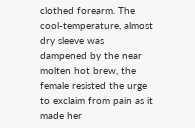clothed forearm. The cool-temperature, almost dry sleeve was dampened by the near molten hot brew, the female resisted the urge to exclaim from pain as it made her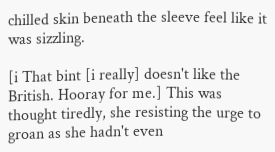chilled skin beneath the sleeve feel like it was sizzling.

[i That bint [i really] doesn't like the British. Hooray for me.] This was thought tiredly, she resisting the urge to groan as she hadn't even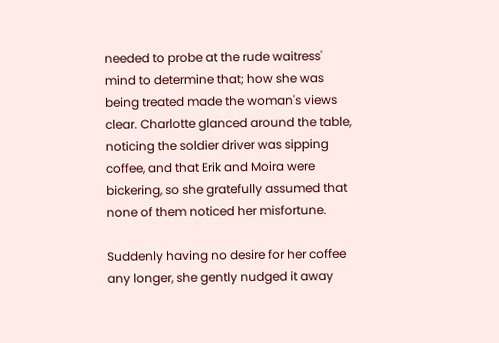needed to probe at the rude waitress' mind to determine that; how she was being treated made the woman's views clear. Charlotte glanced around the table, noticing the soldier driver was sipping coffee, and that Erik and Moira were bickering, so she gratefully assumed that none of them noticed her misfortune.

Suddenly having no desire for her coffee any longer, she gently nudged it away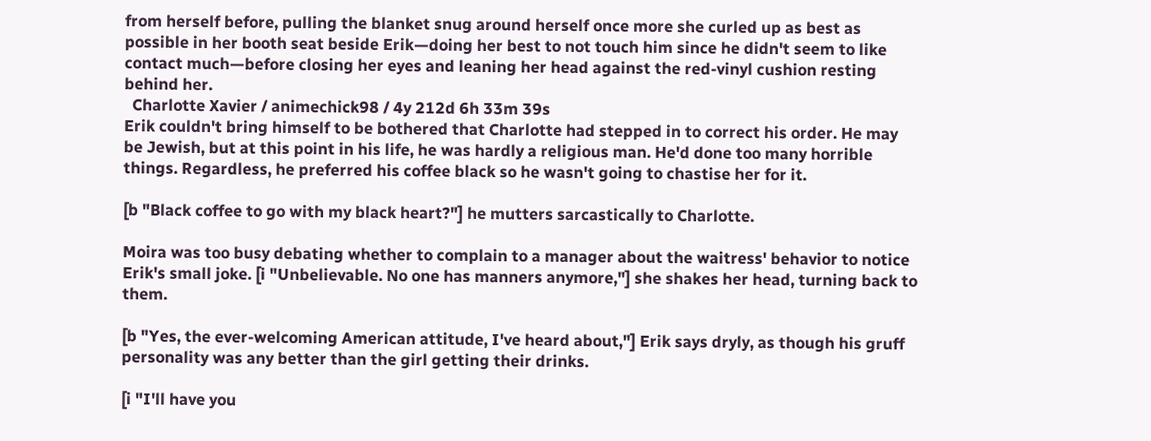from herself before, pulling the blanket snug around herself once more she curled up as best as possible in her booth seat beside Erik—doing her best to not touch him since he didn't seem to like contact much—before closing her eyes and leaning her head against the red-vinyl cushion resting behind her.
  Charlotte Xavier / animechick98 / 4y 212d 6h 33m 39s
Erik couldn't bring himself to be bothered that Charlotte had stepped in to correct his order. He may be Jewish, but at this point in his life, he was hardly a religious man. He'd done too many horrible things. Regardless, he preferred his coffee black so he wasn't going to chastise her for it.

[b "Black coffee to go with my black heart?"] he mutters sarcastically to Charlotte.

Moira was too busy debating whether to complain to a manager about the waitress' behavior to notice Erik's small joke. [i "Unbelievable. No one has manners anymore,"] she shakes her head, turning back to them.

[b "Yes, the ever-welcoming American attitude, I've heard about,"] Erik says dryly, as though his gruff personality was any better than the girl getting their drinks.

[i "I'll have you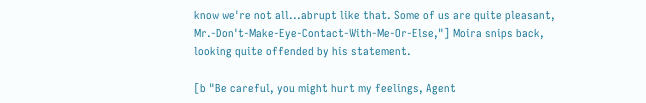know we're not all...abrupt like that. Some of us are quite pleasant, Mr.-Don't-Make-Eye-Contact-With-Me-Or-Else,"] Moira snips back, looking quite offended by his statement.

[b "Be careful, you might hurt my feelings, Agent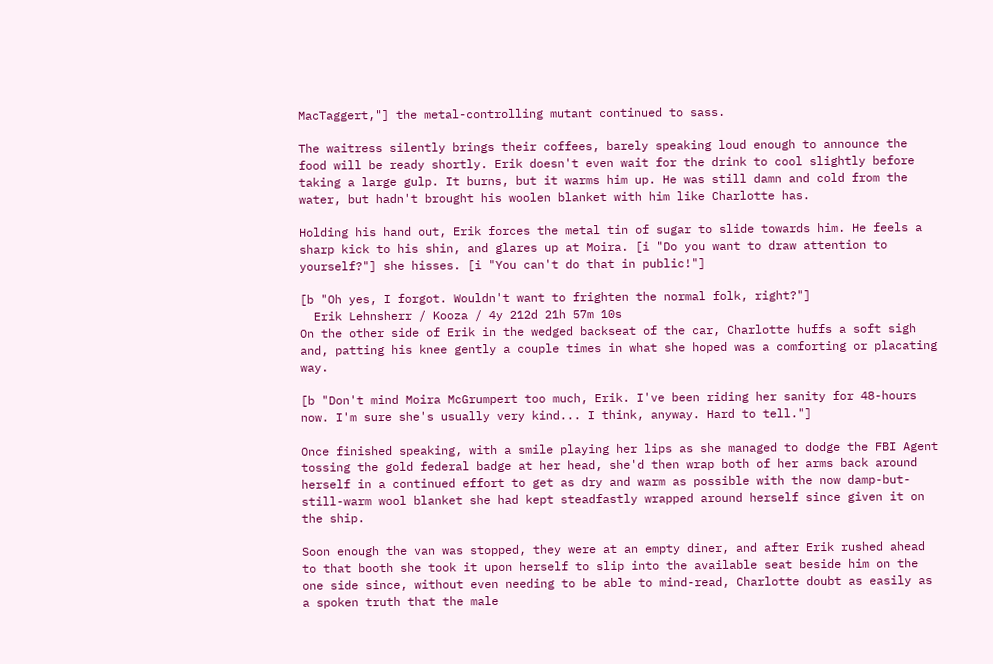MacTaggert,"] the metal-controlling mutant continued to sass.

The waitress silently brings their coffees, barely speaking loud enough to announce the food will be ready shortly. Erik doesn't even wait for the drink to cool slightly before taking a large gulp. It burns, but it warms him up. He was still damn and cold from the water, but hadn't brought his woolen blanket with him like Charlotte has.

Holding his hand out, Erik forces the metal tin of sugar to slide towards him. He feels a sharp kick to his shin, and glares up at Moira. [i "Do you want to draw attention to yourself?"] she hisses. [i "You can't do that in public!"]

[b "Oh yes, I forgot. Wouldn't want to frighten the normal folk, right?"]
  Erik Lehnsherr / Kooza / 4y 212d 21h 57m 10s
On the other side of Erik in the wedged backseat of the car, Charlotte huffs a soft sigh and, patting his knee gently a couple times in what she hoped was a comforting or placating way.

[b "Don't mind Moira McGrumpert too much, Erik. I've been riding her sanity for 48-hours now. I'm sure she's usually very kind... I think, anyway. Hard to tell."]

Once finished speaking, with a smile playing her lips as she managed to dodge the FBI Agent tossing the gold federal badge at her head, she'd then wrap both of her arms back around herself in a continued effort to get as dry and warm as possible with the now damp-but-still-warm wool blanket she had kept steadfastly wrapped around herself since given it on the ship.

Soon enough the van was stopped, they were at an empty diner, and after Erik rushed ahead to that booth she took it upon herself to slip into the available seat beside him on the one side since, without even needing to be able to mind-read, Charlotte doubt as easily as a spoken truth that the male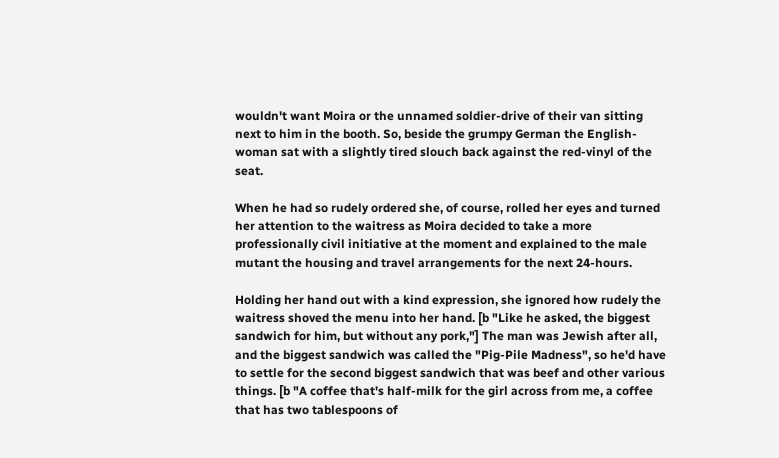wouldn't want Moira or the unnamed soldier-drive of their van sitting next to him in the booth. So, beside the grumpy German the English-woman sat with a slightly tired slouch back against the red-vinyl of the seat.

When he had so rudely ordered she, of course, rolled her eyes and turned her attention to the waitress as Moira decided to take a more professionally civil initiative at the moment and explained to the male mutant the housing and travel arrangements for the next 24-hours.

Holding her hand out with a kind expression, she ignored how rudely the waitress shoved the menu into her hand. [b "Like he asked, the biggest sandwich for him, but without any pork,"] The man was Jewish after all, and the biggest sandwich was called the "Pig-Pile Madness", so he'd have to settle for the second biggest sandwich that was beef and other various things. [b "A coffee that's half-milk for the girl across from me, a coffee that has two tablespoons of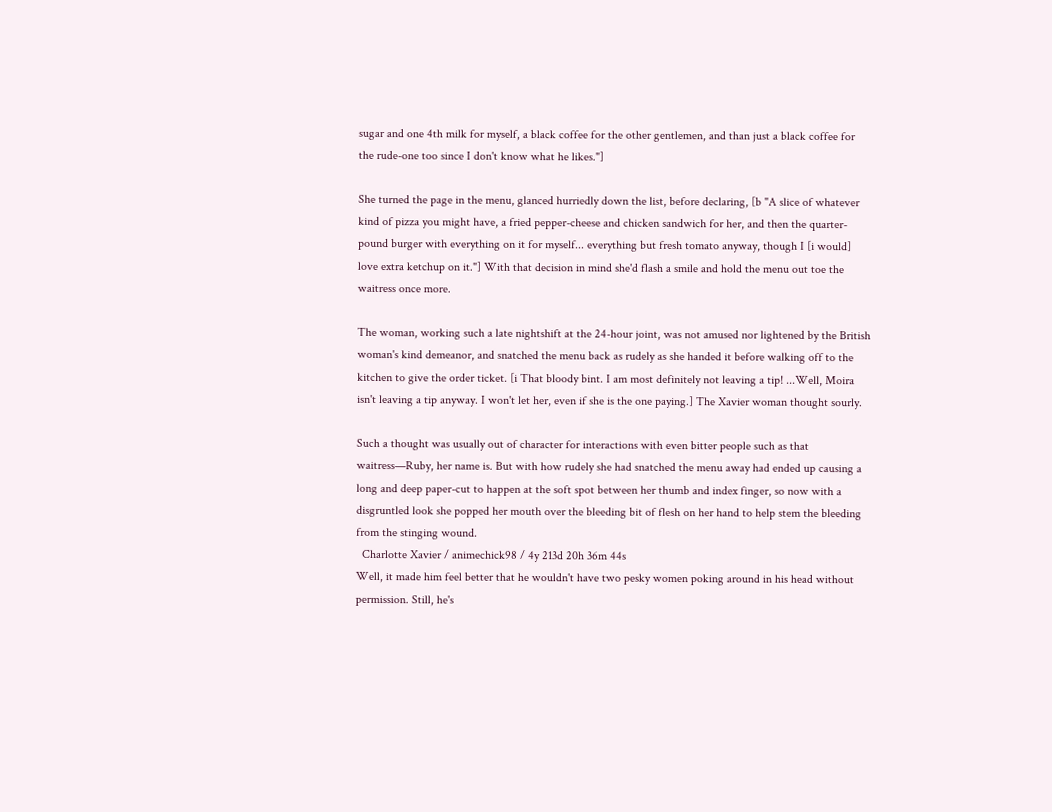sugar and one 4th milk for myself, a black coffee for the other gentlemen, and than just a black coffee for the rude-one too since I don't know what he likes."]

She turned the page in the menu, glanced hurriedly down the list, before declaring, [b "A slice of whatever kind of pizza you might have, a fried pepper-cheese and chicken sandwich for her, and then the quarter-pound burger with everything on it for myself... everything but fresh tomato anyway, though I [i would] love extra ketchup on it."] With that decision in mind she'd flash a smile and hold the menu out toe the waitress once more.

The woman, working such a late nightshift at the 24-hour joint, was not amused nor lightened by the British woman's kind demeanor, and snatched the menu back as rudely as she handed it before walking off to the kitchen to give the order ticket. [i That bloody bint. I am most definitely not leaving a tip! ...Well, Moira isn't leaving a tip anyway. I won't let her, even if she is the one paying.] The Xavier woman thought sourly.

Such a thought was usually out of character for interactions with even bitter people such as that waitress—Ruby, her name is. But with how rudely she had snatched the menu away had ended up causing a long and deep paper-cut to happen at the soft spot between her thumb and index finger, so now with a disgruntled look she popped her mouth over the bleeding bit of flesh on her hand to help stem the bleeding from the stinging wound.
  Charlotte Xavier / animechick98 / 4y 213d 20h 36m 44s
Well, it made him feel better that he wouldn't have two pesky women poking around in his head without permission. Still, he's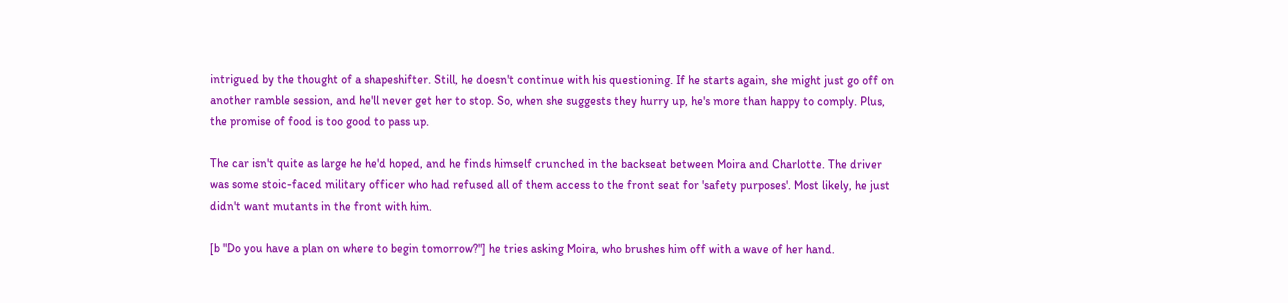intrigued by the thought of a shapeshifter. Still, he doesn't continue with his questioning. If he starts again, she might just go off on another ramble session, and he'll never get her to stop. So, when she suggests they hurry up, he's more than happy to comply. Plus, the promise of food is too good to pass up.

The car isn't quite as large he he'd hoped, and he finds himself crunched in the backseat between Moira and Charlotte. The driver was some stoic-faced military officer who had refused all of them access to the front seat for 'safety purposes'. Most likely, he just didn't want mutants in the front with him.

[b "Do you have a plan on where to begin tomorrow?"] he tries asking Moira, who brushes him off with a wave of her hand.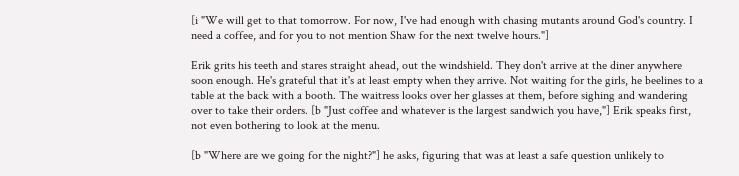[i "We will get to that tomorrow. For now, I've had enough with chasing mutants around God's country. I need a coffee, and for you to not mention Shaw for the next twelve hours."]

Erik grits his teeth and stares straight ahead, out the windshield. They don't arrive at the diner anywhere soon enough. He's grateful that it's at least empty when they arrive. Not waiting for the girls, he beelines to a table at the back with a booth. The waitress looks over her glasses at them, before sighing and wandering over to take their orders. [b "Just coffee and whatever is the largest sandwich you have,"] Erik speaks first, not even bothering to look at the menu.

[b "Where are we going for the night?"] he asks, figuring that was at least a safe question unlikely to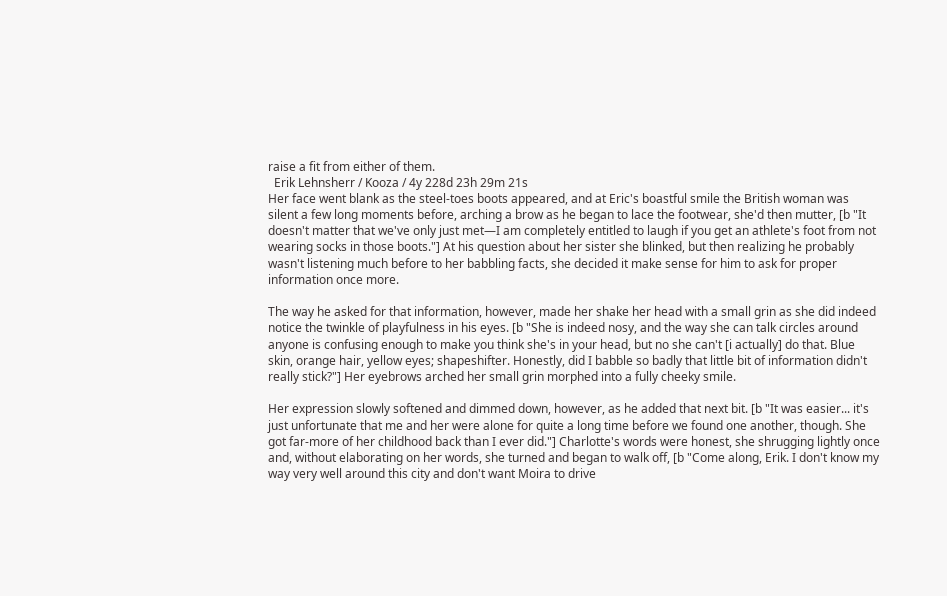raise a fit from either of them.
  Erik Lehnsherr / Kooza / 4y 228d 23h 29m 21s
Her face went blank as the steel-toes boots appeared, and at Eric's boastful smile the British woman was silent a few long moments before, arching a brow as he began to lace the footwear, she'd then mutter, [b "It doesn't matter that we've only just met—I am completely entitled to laugh if you get an athlete's foot from not wearing socks in those boots."] At his question about her sister she blinked, but then realizing he probably wasn't listening much before to her babbling facts, she decided it make sense for him to ask for proper information once more.

The way he asked for that information, however, made her shake her head with a small grin as she did indeed notice the twinkle of playfulness in his eyes. [b "She is indeed nosy, and the way she can talk circles around anyone is confusing enough to make you think she's in your head, but no she can't [i actually] do that. Blue skin, orange hair, yellow eyes; shapeshifter. Honestly, did I babble so badly that little bit of information didn't really stick?"] Her eyebrows arched her small grin morphed into a fully cheeky smile.

Her expression slowly softened and dimmed down, however, as he added that next bit. [b "It was easier... it's just unfortunate that me and her were alone for quite a long time before we found one another, though. She got far-more of her childhood back than I ever did."] Charlotte's words were honest, she shrugging lightly once and, without elaborating on her words, she turned and began to walk off, [b "Come along, Erik. I don't know my way very well around this city and don't want Moira to drive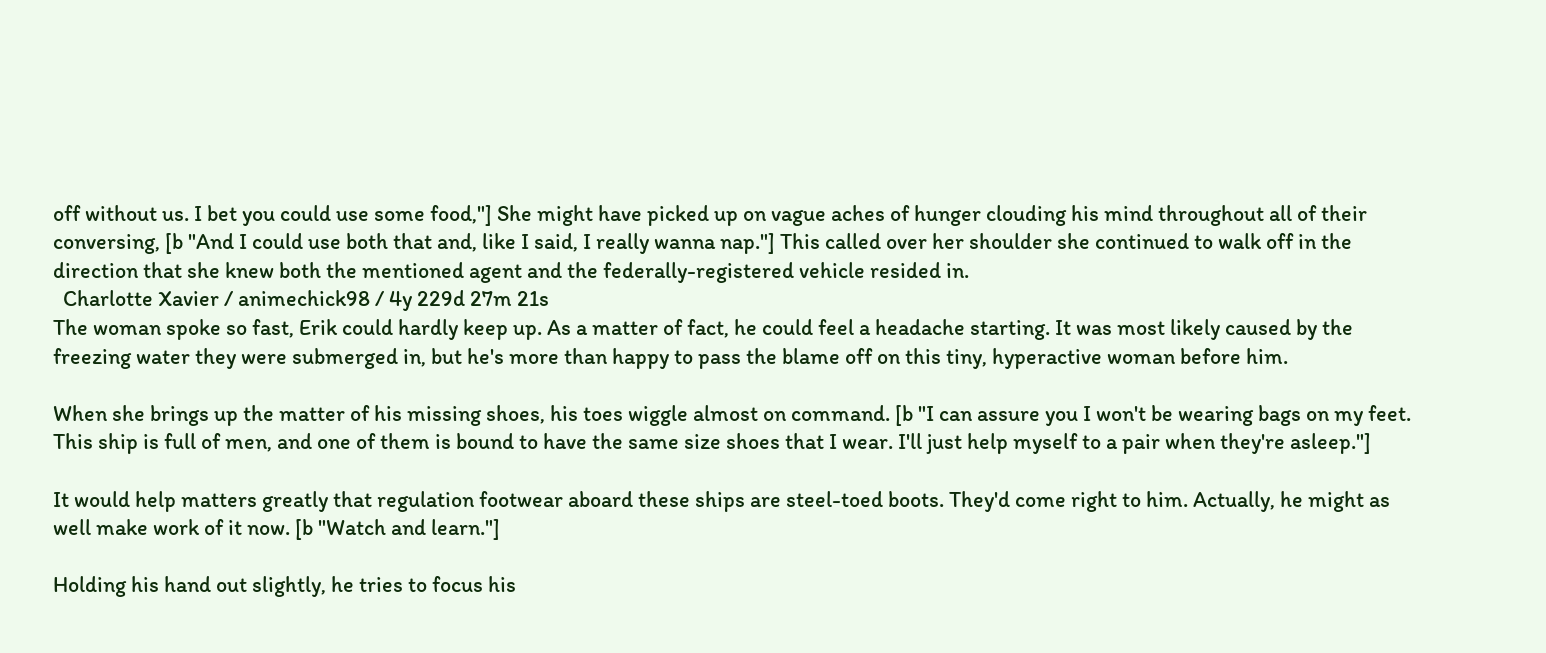off without us. I bet you could use some food,"] She might have picked up on vague aches of hunger clouding his mind throughout all of their conversing, [b "And I could use both that and, like I said, I really wanna nap."] This called over her shoulder she continued to walk off in the direction that she knew both the mentioned agent and the federally-registered vehicle resided in.
  Charlotte Xavier / animechick98 / 4y 229d 27m 21s
The woman spoke so fast, Erik could hardly keep up. As a matter of fact, he could feel a headache starting. It was most likely caused by the freezing water they were submerged in, but he's more than happy to pass the blame off on this tiny, hyperactive woman before him.

When she brings up the matter of his missing shoes, his toes wiggle almost on command. [b "I can assure you I won't be wearing bags on my feet. This ship is full of men, and one of them is bound to have the same size shoes that I wear. I'll just help myself to a pair when they're asleep."]

It would help matters greatly that regulation footwear aboard these ships are steel-toed boots. They'd come right to him. Actually, he might as well make work of it now. [b "Watch and learn."]

Holding his hand out slightly, he tries to focus his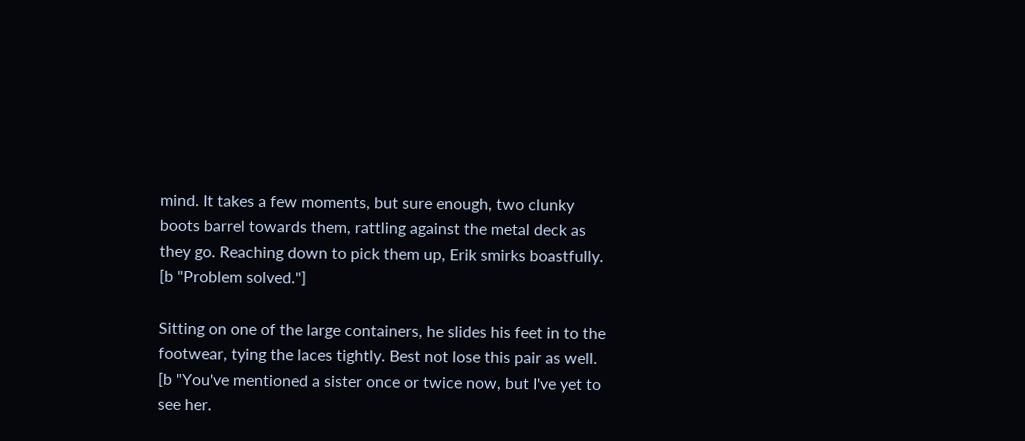mind. It takes a few moments, but sure enough, two clunky boots barrel towards them, rattling against the metal deck as they go. Reaching down to pick them up, Erik smirks boastfully. [b "Problem solved."]

Sitting on one of the large containers, he slides his feet in to the footwear, tying the laces tightly. Best not lose this pair as well. [b "You've mentioned a sister once or twice now, but I've yet to see her.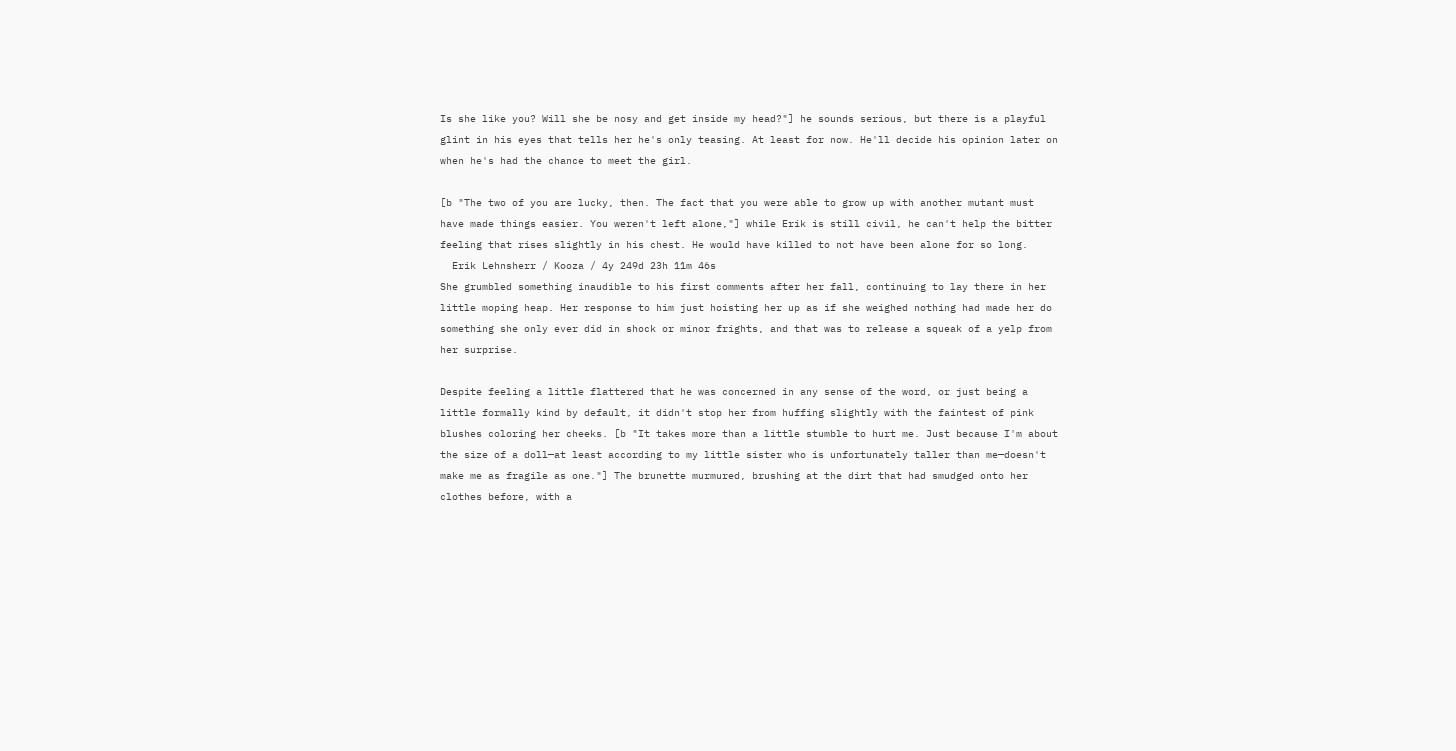Is she like you? Will she be nosy and get inside my head?"] he sounds serious, but there is a playful glint in his eyes that tells her he's only teasing. At least for now. He'll decide his opinion later on when he's had the chance to meet the girl.

[b "The two of you are lucky, then. The fact that you were able to grow up with another mutant must have made things easier. You weren't left alone,"] while Erik is still civil, he can't help the bitter feeling that rises slightly in his chest. He would have killed to not have been alone for so long.
  Erik Lehnsherr / Kooza / 4y 249d 23h 11m 46s
She grumbled something inaudible to his first comments after her fall, continuing to lay there in her little moping heap. Her response to him just hoisting her up as if she weighed nothing had made her do something she only ever did in shock or minor frights, and that was to release a squeak of a yelp from her surprise.

Despite feeling a little flattered that he was concerned in any sense of the word, or just being a little formally kind by default, it didn't stop her from huffing slightly with the faintest of pink blushes coloring her cheeks. [b "It takes more than a little stumble to hurt me. Just because I'm about the size of a doll—at least according to my little sister who is unfortunately taller than me—doesn't make me as fragile as one."] The brunette murmured, brushing at the dirt that had smudged onto her clothes before, with a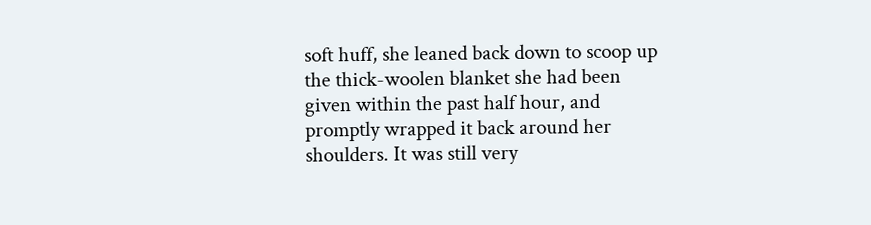soft huff, she leaned back down to scoop up the thick-woolen blanket she had been given within the past half hour, and promptly wrapped it back around her shoulders. It was still very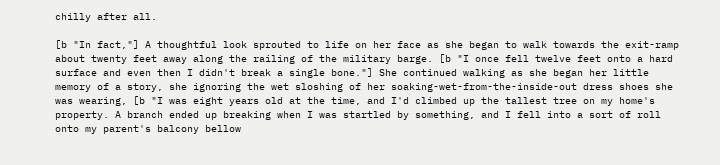chilly after all.

[b "In fact,"] A thoughtful look sprouted to life on her face as she began to walk towards the exit-ramp about twenty feet away along the railing of the military barge. [b "I once fell twelve feet onto a hard surface and even then I didn't break a single bone."] She continued walking as she began her little memory of a story, she ignoring the wet sloshing of her soaking-wet-from-the-inside-out dress shoes she was wearing, [b "I was eight years old at the time, and I'd climbed up the tallest tree on my home's property. A branch ended up breaking when I was startled by something, and I fell into a sort of roll onto my parent's balcony bellow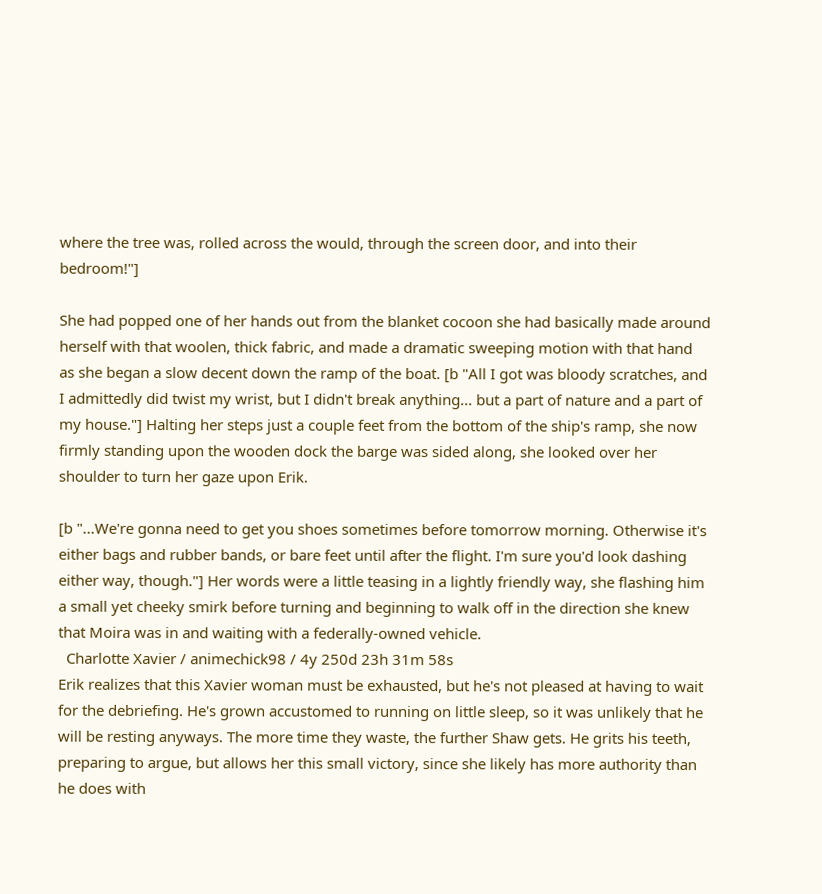where the tree was, rolled across the would, through the screen door, and into their bedroom!"]

She had popped one of her hands out from the blanket cocoon she had basically made around herself with that woolen, thick fabric, and made a dramatic sweeping motion with that hand as she began a slow decent down the ramp of the boat. [b "All I got was bloody scratches, and I admittedly did twist my wrist, but I didn't break anything... but a part of nature and a part of my house."] Halting her steps just a couple feet from the bottom of the ship's ramp, she now firmly standing upon the wooden dock the barge was sided along, she looked over her shoulder to turn her gaze upon Erik.

[b "...We're gonna need to get you shoes sometimes before tomorrow morning. Otherwise it's either bags and rubber bands, or bare feet until after the flight. I'm sure you'd look dashing either way, though."] Her words were a little teasing in a lightly friendly way, she flashing him a small yet cheeky smirk before turning and beginning to walk off in the direction she knew that Moira was in and waiting with a federally-owned vehicle.
  Charlotte Xavier / animechick98 / 4y 250d 23h 31m 58s
Erik realizes that this Xavier woman must be exhausted, but he's not pleased at having to wait for the debriefing. He's grown accustomed to running on little sleep, so it was unlikely that he will be resting anyways. The more time they waste, the further Shaw gets. He grits his teeth, preparing to argue, but allows her this small victory, since she likely has more authority than he does with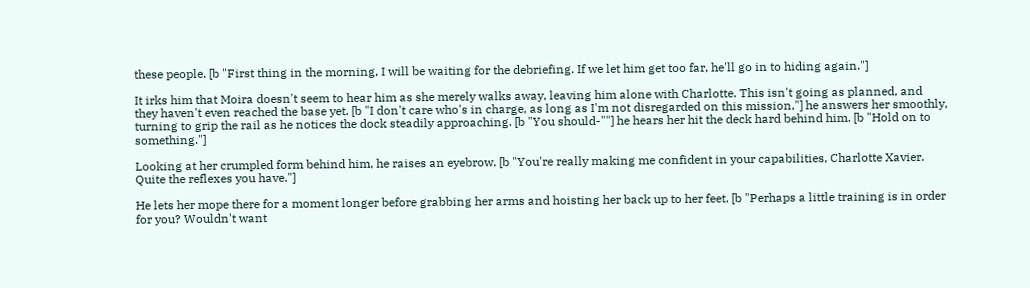these people. [b "First thing in the morning, I will be waiting for the debriefing. If we let him get too far, he'll go in to hiding again."]

It irks him that Moira doesn't seem to hear him as she merely walks away, leaving him alone with Charlotte. This isn't going as planned, and they haven't even reached the base yet. [b "I don't care who's in charge, as long as I'm not disregarded on this mission,"] he answers her smoothly, turning to grip the rail as he notices the dock steadily approaching. [b "You should-""] he hears her hit the deck hard behind him. [b "Hold on to something."]

Looking at her crumpled form behind him, he raises an eyebrow. [b "You're really making me confident in your capabilities, Charlotte Xavier. Quite the reflexes you have."]

He lets her mope there for a moment longer before grabbing her arms and hoisting her back up to her feet. [b "Perhaps a little training is in order for you? Wouldn't want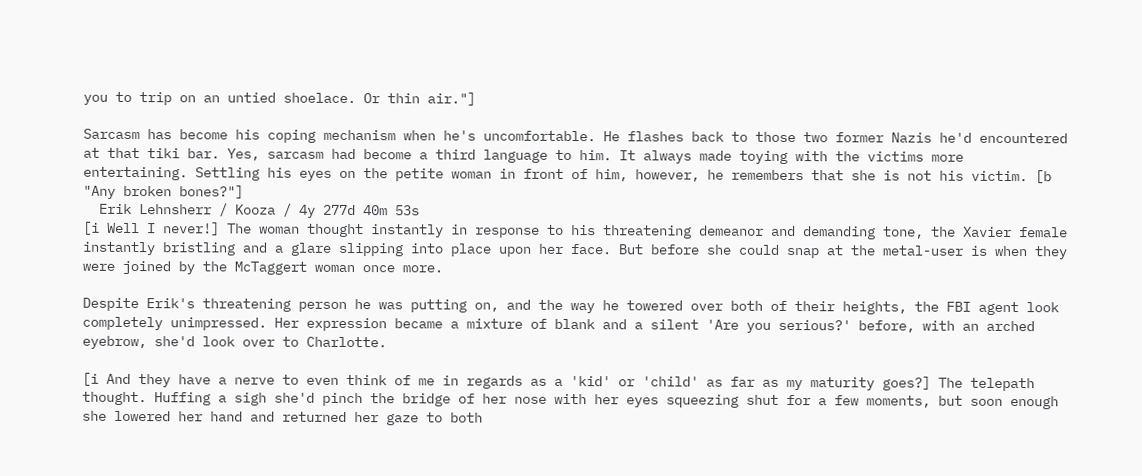you to trip on an untied shoelace. Or thin air."]

Sarcasm has become his coping mechanism when he's uncomfortable. He flashes back to those two former Nazis he'd encountered at that tiki bar. Yes, sarcasm had become a third language to him. It always made toying with the victims more entertaining. Settling his eyes on the petite woman in front of him, however, he remembers that she is not his victim. [b "Any broken bones?"]
  Erik Lehnsherr / Kooza / 4y 277d 40m 53s
[i Well I never!] The woman thought instantly in response to his threatening demeanor and demanding tone, the Xavier female instantly bristling and a glare slipping into place upon her face. But before she could snap at the metal-user is when they were joined by the McTaggert woman once more.

Despite Erik's threatening person he was putting on, and the way he towered over both of their heights, the FBI agent look completely unimpressed. Her expression became a mixture of blank and a silent 'Are you serious?' before, with an arched eyebrow, she'd look over to Charlotte.

[i And they have a nerve to even think of me in regards as a 'kid' or 'child' as far as my maturity goes?] The telepath thought. Huffing a sigh she'd pinch the bridge of her nose with her eyes squeezing shut for a few moments, but soon enough she lowered her hand and returned her gaze to both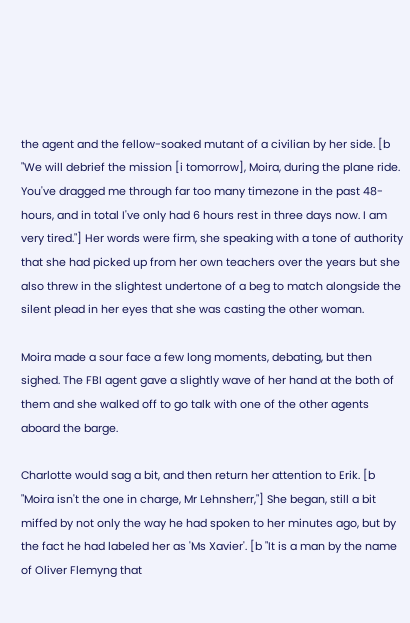the agent and the fellow-soaked mutant of a civilian by her side. [b "We will debrief the mission [i tomorrow], Moira, during the plane ride. You've dragged me through far too many timezone in the past 48-hours, and in total I've only had 6 hours rest in three days now. I am very tired."] Her words were firm, she speaking with a tone of authority that she had picked up from her own teachers over the years but she also threw in the slightest undertone of a beg to match alongside the silent plead in her eyes that she was casting the other woman.

Moira made a sour face a few long moments, debating, but then sighed. The FBI agent gave a slightly wave of her hand at the both of them and she walked off to go talk with one of the other agents aboard the barge.

Charlotte would sag a bit, and then return her attention to Erik. [b "Moira isn't the one in charge, Mr Lehnsherr,"] She began, still a bit miffed by not only the way he had spoken to her minutes ago, but by the fact he had labeled her as 'Ms Xavier'. [b "It is a man by the name of Oliver Flemyng that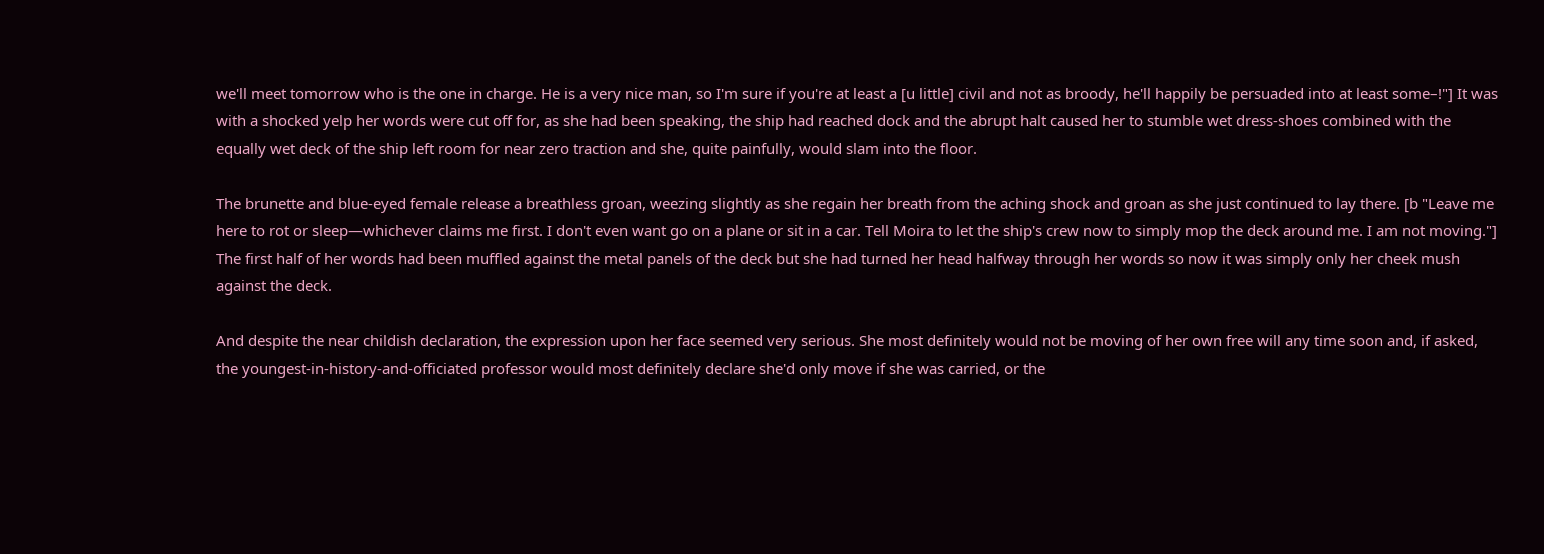we'll meet tomorrow who is the one in charge. He is a very nice man, so I'm sure if you're at least a [u little] civil and not as broody, he'll happily be persuaded into at least some–!"] It was with a shocked yelp her words were cut off for, as she had been speaking, the ship had reached dock and the abrupt halt caused her to stumble wet dress-shoes combined with the equally wet deck of the ship left room for near zero traction and she, quite painfully, would slam into the floor.

The brunette and blue-eyed female release a breathless groan, weezing slightly as she regain her breath from the aching shock and groan as she just continued to lay there. [b "Leave me here to rot or sleep—whichever claims me first. I don't even want go on a plane or sit in a car. Tell Moira to let the ship's crew now to simply mop the deck around me. I am not moving."] The first half of her words had been muffled against the metal panels of the deck but she had turned her head halfway through her words so now it was simply only her cheek mush against the deck.

And despite the near childish declaration, the expression upon her face seemed very serious. She most definitely would not be moving of her own free will any time soon and, if asked, the youngest-in-history-and-officiated professor would most definitely declare she'd only move if she was carried, or the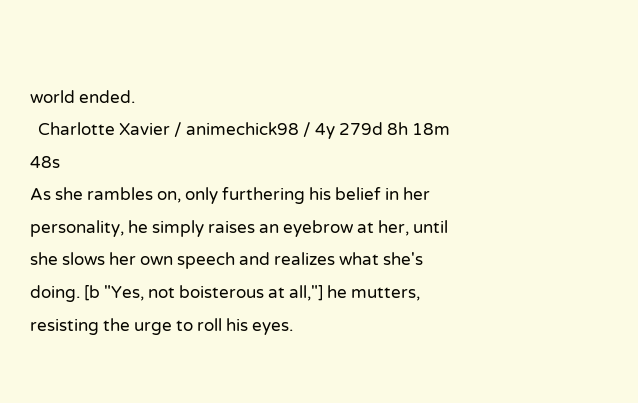world ended.
  Charlotte Xavier / animechick98 / 4y 279d 8h 18m 48s
As she rambles on, only furthering his belief in her personality, he simply raises an eyebrow at her, until she slows her own speech and realizes what she's doing. [b "Yes, not boisterous at all,"] he mutters, resisting the urge to roll his eyes.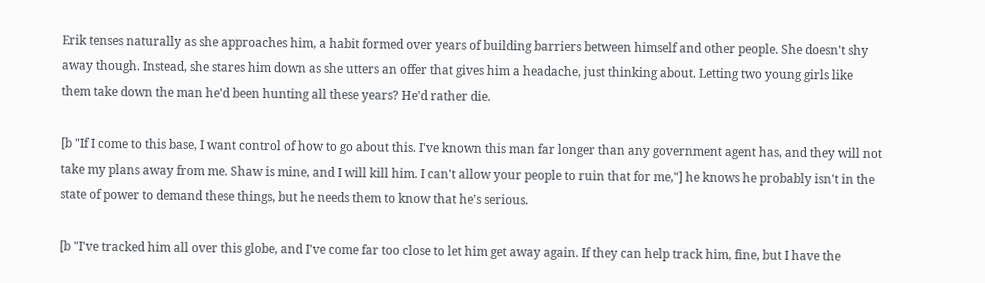Erik tenses naturally as she approaches him, a habit formed over years of building barriers between himself and other people. She doesn't shy away though. Instead, she stares him down as she utters an offer that gives him a headache, just thinking about. Letting two young girls like them take down the man he'd been hunting all these years? He'd rather die.

[b "If I come to this base, I want control of how to go about this. I've known this man far longer than any government agent has, and they will not take my plans away from me. Shaw is mine, and I will kill him. I can't allow your people to ruin that for me,"] he knows he probably isn't in the state of power to demand these things, but he needs them to know that he's serious.

[b "I've tracked him all over this globe, and I've come far too close to let him get away again. If they can help track him, fine, but I have the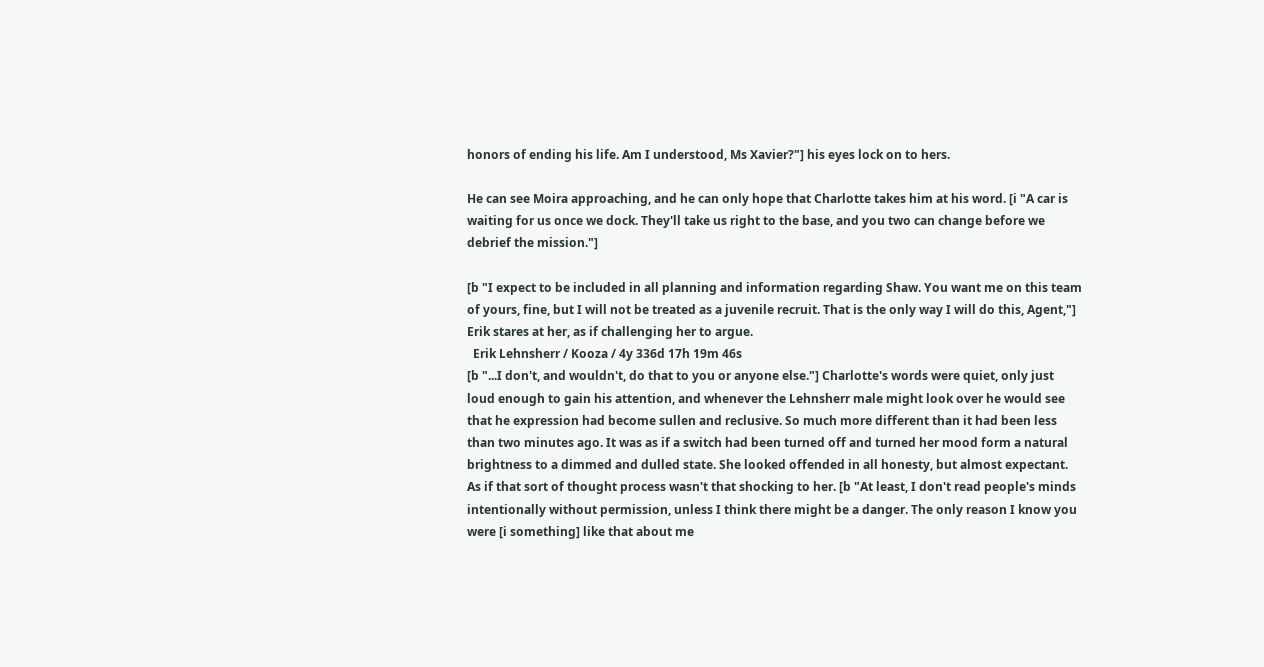honors of ending his life. Am I understood, Ms Xavier?"] his eyes lock on to hers.

He can see Moira approaching, and he can only hope that Charlotte takes him at his word. [i "A car is waiting for us once we dock. They'll take us right to the base, and you two can change before we debrief the mission."]

[b "I expect to be included in all planning and information regarding Shaw. You want me on this team of yours, fine, but I will not be treated as a juvenile recruit. That is the only way I will do this, Agent,"] Erik stares at her, as if challenging her to argue.
  Erik Lehnsherr / Kooza / 4y 336d 17h 19m 46s
[b "...I don't, and wouldn't, do that to you or anyone else."] Charlotte's words were quiet, only just loud enough to gain his attention, and whenever the Lehnsherr male might look over he would see that he expression had become sullen and reclusive. So much more different than it had been less than two minutes ago. It was as if a switch had been turned off and turned her mood form a natural brightness to a dimmed and dulled state. She looked offended in all honesty, but almost expectant. As if that sort of thought process wasn't that shocking to her. [b "At least, I don't read people's minds intentionally without permission, unless I think there might be a danger. The only reason I know you were [i something] like that about me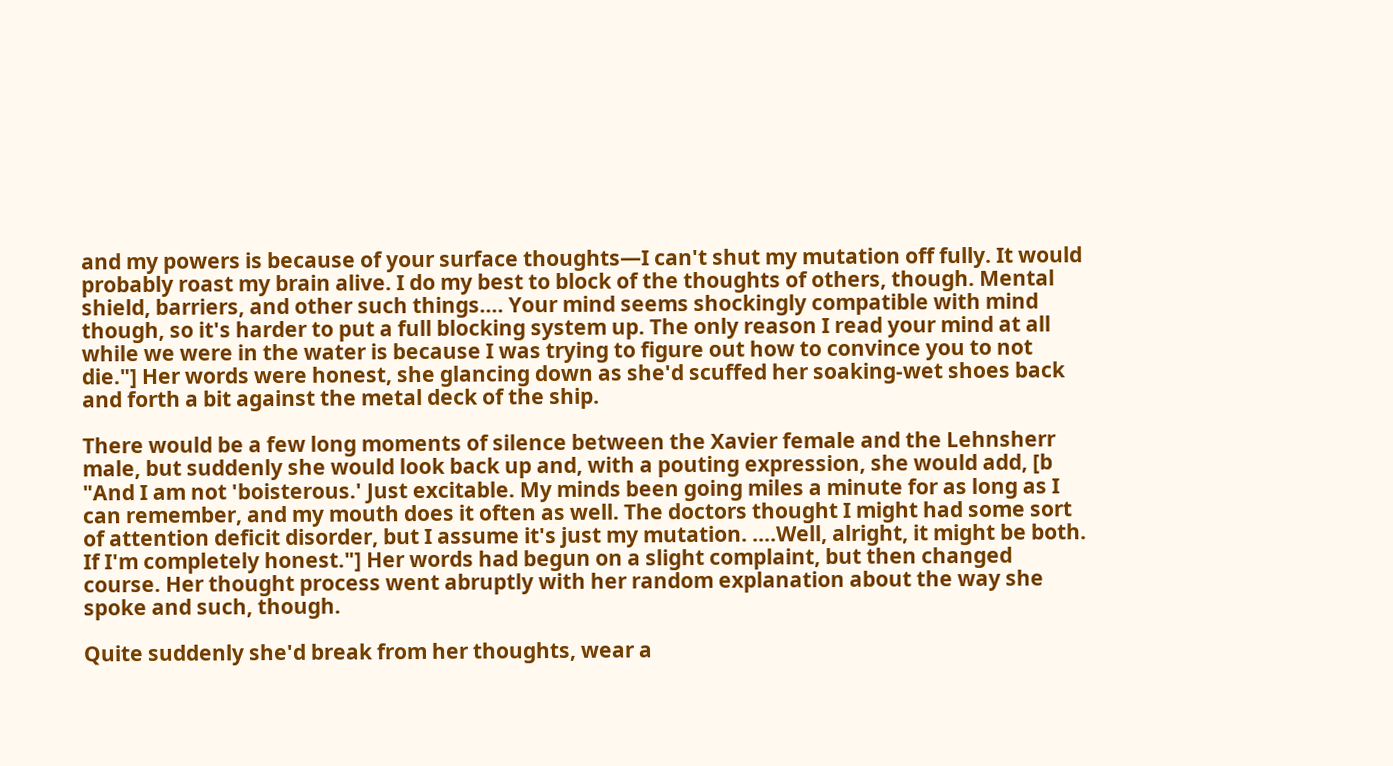and my powers is because of your surface thoughts—I can't shut my mutation off fully. It would probably roast my brain alive. I do my best to block of the thoughts of others, though. Mental shield, barriers, and other such things.... Your mind seems shockingly compatible with mind though, so it's harder to put a full blocking system up. The only reason I read your mind at all while we were in the water is because I was trying to figure out how to convince you to not die."] Her words were honest, she glancing down as she'd scuffed her soaking-wet shoes back and forth a bit against the metal deck of the ship.

There would be a few long moments of silence between the Xavier female and the Lehnsherr male, but suddenly she would look back up and, with a pouting expression, she would add, [b "And I am not 'boisterous.' Just excitable. My minds been going miles a minute for as long as I can remember, and my mouth does it often as well. The doctors thought I might had some sort of attention deficit disorder, but I assume it's just my mutation. ....Well, alright, it might be both. If I'm completely honest."] Her words had begun on a slight complaint, but then changed course. Her thought process went abruptly with her random explanation about the way she spoke and such, though.

Quite suddenly she'd break from her thoughts, wear a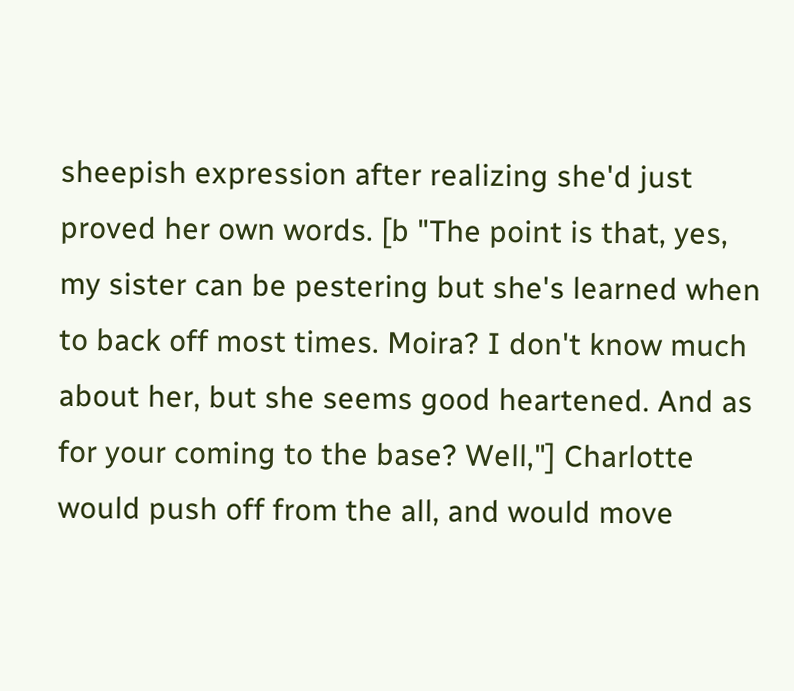sheepish expression after realizing she'd just proved her own words. [b "The point is that, yes, my sister can be pestering but she's learned when to back off most times. Moira? I don't know much about her, but she seems good heartened. And as for your coming to the base? Well,"] Charlotte would push off from the all, and would move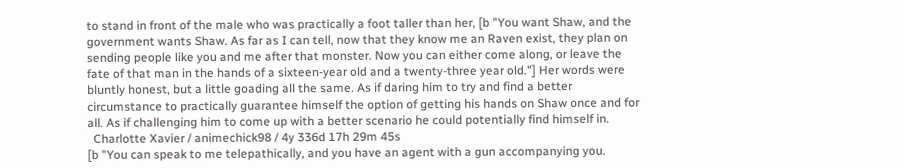to stand in front of the male who was practically a foot taller than her, [b "You want Shaw, and the government wants Shaw. As far as I can tell, now that they know me an Raven exist, they plan on sending people like you and me after that monster. Now you can either come along, or leave the fate of that man in the hands of a sixteen-year old and a twenty-three year old."] Her words were bluntly honest, but a little goading all the same. As if daring him to try and find a better circumstance to practically guarantee himself the option of getting his hands on Shaw once and for all. As if challenging him to come up with a better scenario he could potentially find himself in.
  Charlotte Xavier / animechick98 / 4y 336d 17h 29m 45s
[b "You can speak to me telepathically, and you have an agent with a gun accompanying you.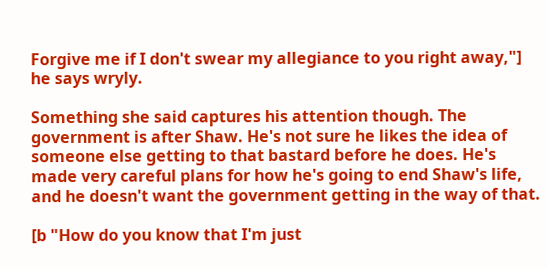Forgive me if I don't swear my allegiance to you right away,"] he says wryly.

Something she said captures his attention though. The government is after Shaw. He's not sure he likes the idea of someone else getting to that bastard before he does. He's made very careful plans for how he's going to end Shaw's life, and he doesn't want the government getting in the way of that.

[b "How do you know that I'm just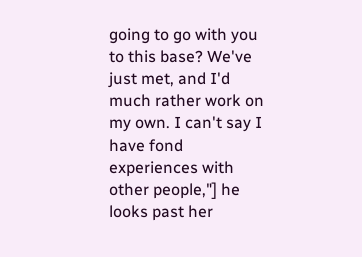going to go with you to this base? We've just met, and I'd much rather work on my own. I can't say I have fond experiences with other people,"] he looks past her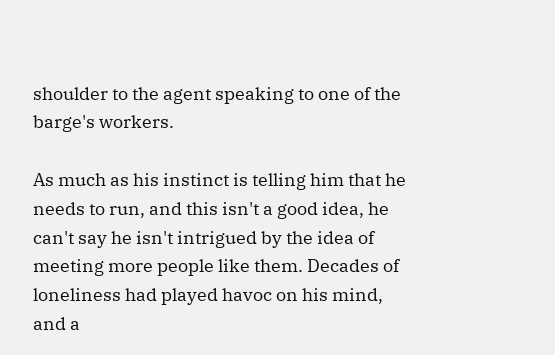shoulder to the agent speaking to one of the barge's workers.

As much as his instinct is telling him that he needs to run, and this isn't a good idea, he can't say he isn't intrigued by the idea of meeting more people like them. Decades of loneliness had played havoc on his mind, and a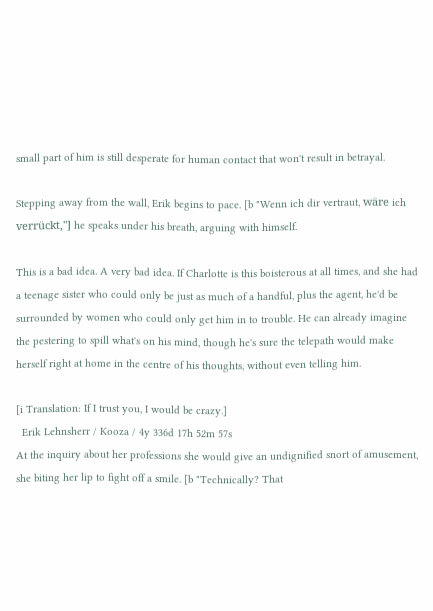small part of him is still desperate for human contact that won't result in betrayal.

Stepping away from the wall, Erik begins to pace. [b "Wenn ich dir vertraut, wäre ich verrückt,"] he speaks under his breath, arguing with himself.

This is a bad idea. A very bad idea. If Charlotte is this boisterous at all times, and she had a teenage sister who could only be just as much of a handful, plus the agent, he'd be surrounded by women who could only get him in to trouble. He can already imagine the pestering to spill what's on his mind, though he's sure the telepath would make herself right at home in the centre of his thoughts, without even telling him.

[i Translation: If I trust you, I would be crazy.]
  Erik Lehnsherr / Kooza / 4y 336d 17h 52m 57s
At the inquiry about her professions she would give an undignified snort of amusement, she biting her lip to fight off a smile. [b "Technically? That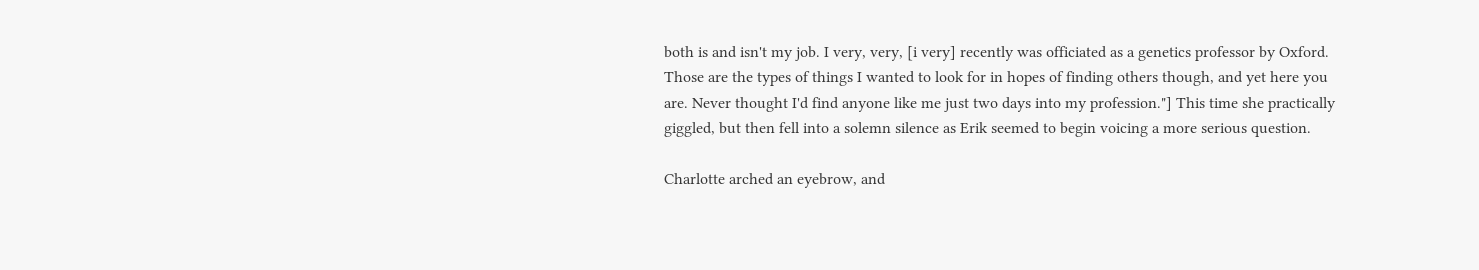both is and isn't my job. I very, very, [i very] recently was officiated as a genetics professor by Oxford. Those are the types of things I wanted to look for in hopes of finding others though, and yet here you are. Never thought I'd find anyone like me just two days into my profession."] This time she practically giggled, but then fell into a solemn silence as Erik seemed to begin voicing a more serious question.

Charlotte arched an eyebrow, and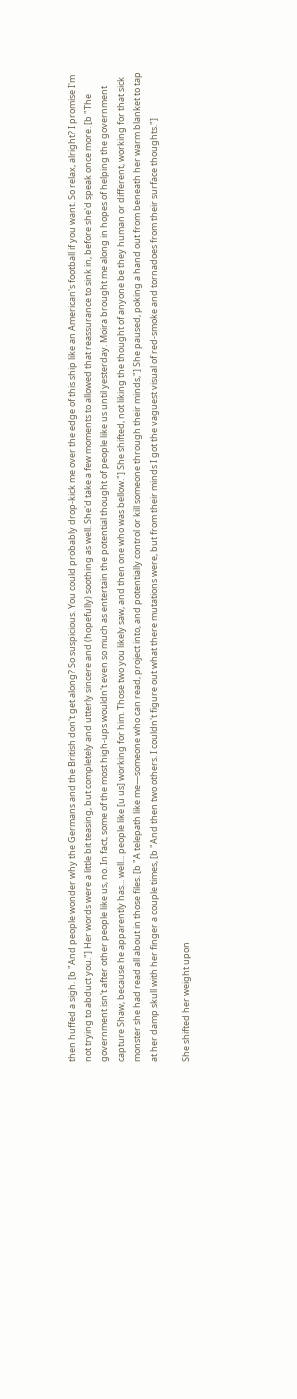then huffed a sigh. [b "And people wonder why the Germans and the British don't get along? So suspicious. You could probably drop-kick me over the edge of this ship like an American's football if you want. So relax, alright? I promise I'm not trying to abduct you."] Her words were a little bit teasing, but completely and utterly sincere and (hopefully) soothing as well. She'd take a few moments to allowed that reassurance to sink in, before she'd speak once more. [b "The government isn't after other people like us, no. In fact, some of the most high-ups wouldn't even so much as entertain the potential thought of people like us until yesterday. Moira brought me along in hopes of helping the government capture Shaw, because he apparently has... well... people like [u us] working for him. Those two you likely saw, and then one who was bellow."] She shifted, not liking the thought of anyone be they human or different, working for that sick monster she had read all about in those files. [b "A telepath like me—someone who can read, project into, and potentially control or kill someone through their minds,"] She paused, poking a hand out from beneath her warm blanket to tap at her damp skull with her finger a couple times, [b "And then two others. I couldn't figure out what there mutations were, but from their minds I got the vaguest visual of red-smoke and tornadoes from their surface thoughts."]

She shifted her weight upon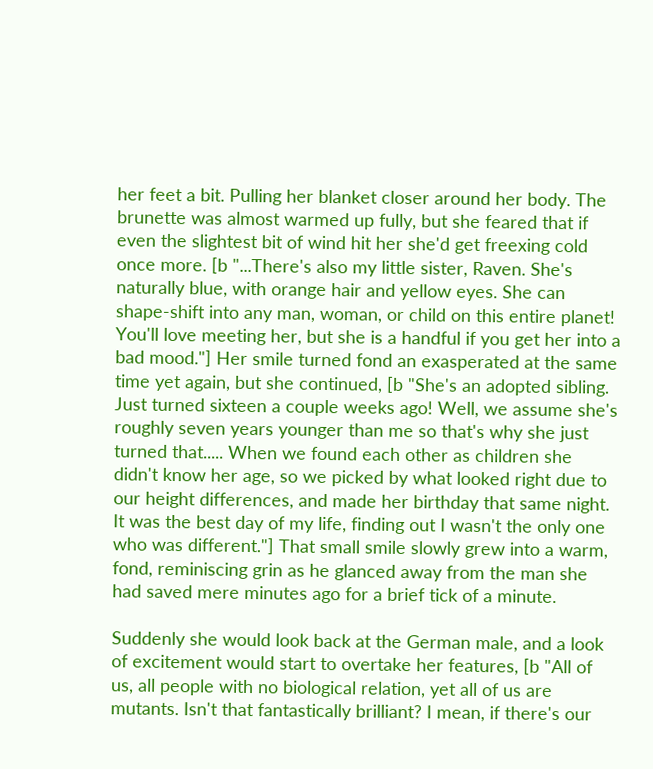her feet a bit. Pulling her blanket closer around her body. The brunette was almost warmed up fully, but she feared that if even the slightest bit of wind hit her she'd get freexing cold once more. [b "...There's also my little sister, Raven. She's naturally blue, with orange hair and yellow eyes. She can shape-shift into any man, woman, or child on this entire planet! You'll love meeting her, but she is a handful if you get her into a bad mood."] Her smile turned fond an exasperated at the same time yet again, but she continued, [b "She's an adopted sibling. Just turned sixteen a couple weeks ago! Well, we assume she's roughly seven years younger than me so that's why she just turned that..... When we found each other as children she didn't know her age, so we picked by what looked right due to our height differences, and made her birthday that same night. It was the best day of my life, finding out I wasn't the only one who was different."] That small smile slowly grew into a warm, fond, reminiscing grin as he glanced away from the man she had saved mere minutes ago for a brief tick of a minute.

Suddenly she would look back at the German male, and a look of excitement would start to overtake her features, [b "All of us, all people with no biological relation, yet all of us are mutants. Isn't that fantastically brilliant? I mean, if there's our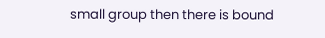small group then there is bound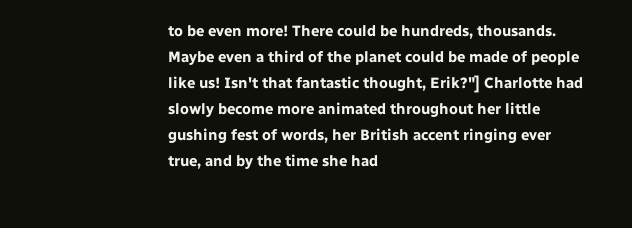to be even more! There could be hundreds, thousands. Maybe even a third of the planet could be made of people like us! Isn't that fantastic thought, Erik?"] Charlotte had slowly become more animated throughout her little gushing fest of words, her British accent ringing ever true, and by the time she had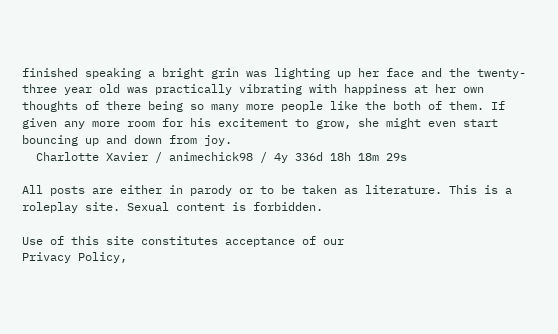finished speaking a bright grin was lighting up her face and the twenty-three year old was practically vibrating with happiness at her own thoughts of there being so many more people like the both of them. If given any more room for his excitement to grow, she might even start bouncing up and down from joy.
  Charlotte Xavier / animechick98 / 4y 336d 18h 18m 29s

All posts are either in parody or to be taken as literature. This is a roleplay site. Sexual content is forbidden.

Use of this site constitutes acceptance of our
Privacy Policy,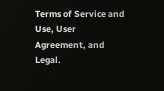Terms of Service and Use, User Agreement, and Legal.